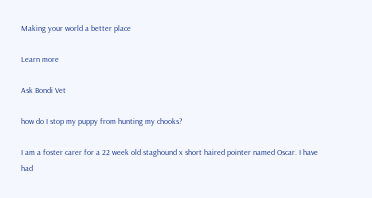Making your world a better place

Learn more

Ask Bondi Vet

how do I stop my puppy from hunting my chooks?

I am a foster carer for a 22 week old staghound x short haired pointer named Oscar. I have had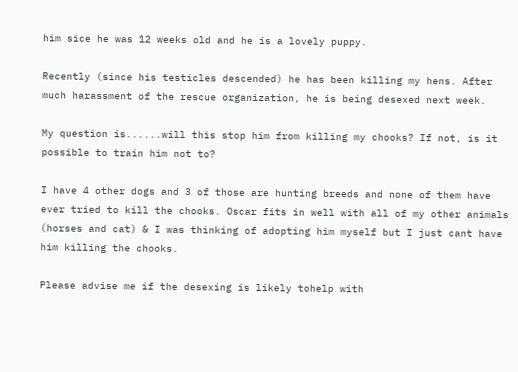him sice he was 12 weeks old and he is a lovely puppy.

Recently (since his testicles descended) he has been killing my hens. After much harassment of the rescue organization, he is being desexed next week.

My question is......will this stop him from killing my chooks? If not, is it possible to train him not to?

I have 4 other dogs and 3 of those are hunting breeds and none of them have ever tried to kill the chooks. Oscar fits in well with all of my other animals (horses and cat) & I was thinking of adopting him myself but I just cant have him killing the chooks.

Please advise me if the desexing is likely tohelp with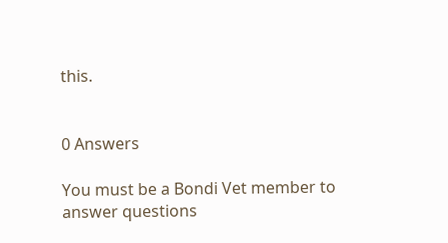this.


0 Answers

You must be a Bondi Vet member to answer questions